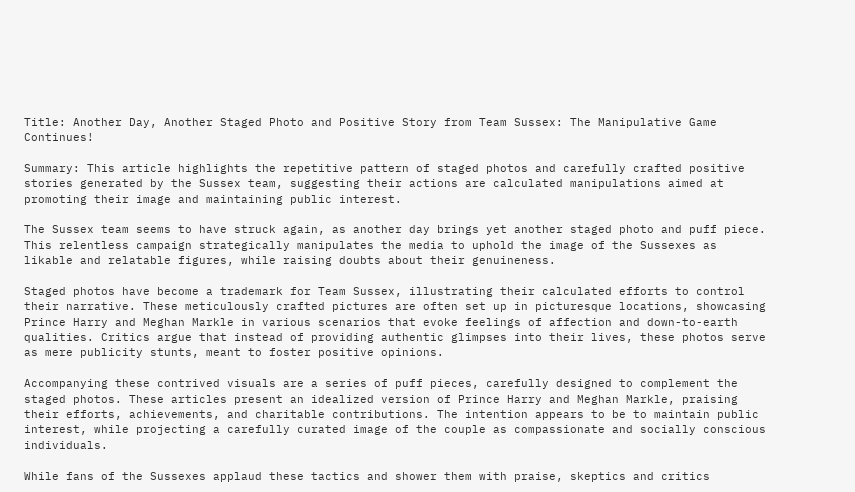Title: Another Day, Another Staged Photo and Positive Story from Team Sussex: The Manipulative Game Continues!

Summary: This article highlights the repetitive pattern of staged photos and carefully crafted positive stories generated by the Sussex team, suggesting their actions are calculated manipulations aimed at promoting their image and maintaining public interest.

The Sussex team seems to have struck again, as another day brings yet another staged photo and puff piece. This relentless campaign strategically manipulates the media to uphold the image of the Sussexes as likable and relatable figures, while raising doubts about their genuineness.

Staged photos have become a trademark for Team Sussex, illustrating their calculated efforts to control their narrative. These meticulously crafted pictures are often set up in picturesque locations, showcasing Prince Harry and Meghan Markle in various scenarios that evoke feelings of affection and down-to-earth qualities. Critics argue that instead of providing authentic glimpses into their lives, these photos serve as mere publicity stunts, meant to foster positive opinions.

Accompanying these contrived visuals are a series of puff pieces, carefully designed to complement the staged photos. These articles present an idealized version of Prince Harry and Meghan Markle, praising their efforts, achievements, and charitable contributions. The intention appears to be to maintain public interest, while projecting a carefully curated image of the couple as compassionate and socially conscious individuals.

While fans of the Sussexes applaud these tactics and shower them with praise, skeptics and critics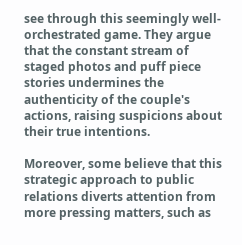see through this seemingly well-orchestrated game. They argue that the constant stream of staged photos and puff piece stories undermines the authenticity of the couple's actions, raising suspicions about their true intentions.

Moreover, some believe that this strategic approach to public relations diverts attention from more pressing matters, such as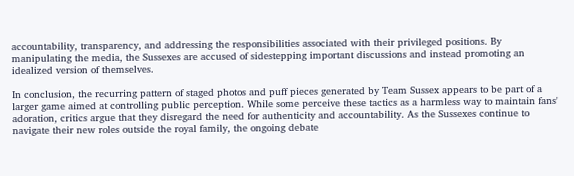accountability, transparency, and addressing the responsibilities associated with their privileged positions. By manipulating the media, the Sussexes are accused of sidestepping important discussions and instead promoting an idealized version of themselves.

In conclusion, the recurring pattern of staged photos and puff pieces generated by Team Sussex appears to be part of a larger game aimed at controlling public perception. While some perceive these tactics as a harmless way to maintain fans' adoration, critics argue that they disregard the need for authenticity and accountability. As the Sussexes continue to navigate their new roles outside the royal family, the ongoing debate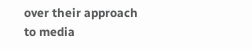over their approach to media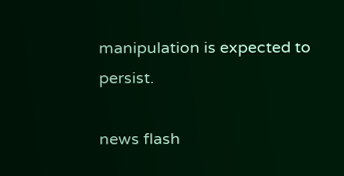manipulation is expected to persist.

news flash